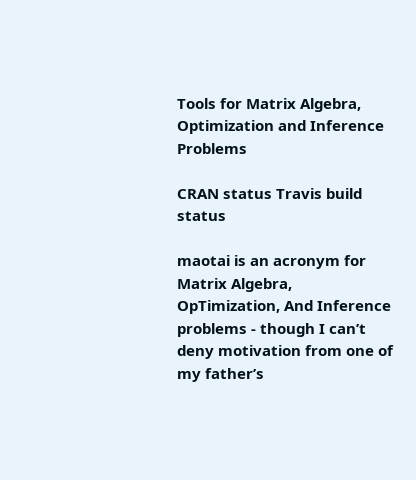Tools for Matrix Algebra, Optimization and Inference Problems

CRAN status Travis build status

maotai is an acronym for Matrix Algebra, OpTimization, And Inference problems - though I can’t deny motivation from one of my father’s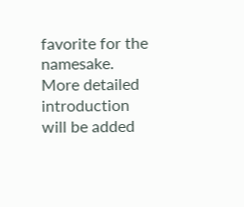favorite for the namesake. More detailed introduction will be added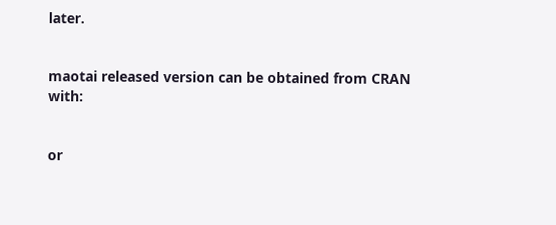later.


maotai released version can be obtained from CRAN with:


or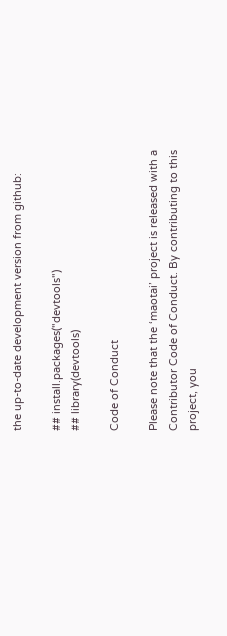the up-to-date development version from github:

## install.packages("devtools")
## library(devtools)

Code of Conduct

Please note that the ‘maotai’ project is released with a Contributor Code of Conduct. By contributing to this project, you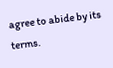agree to abide by its terms.